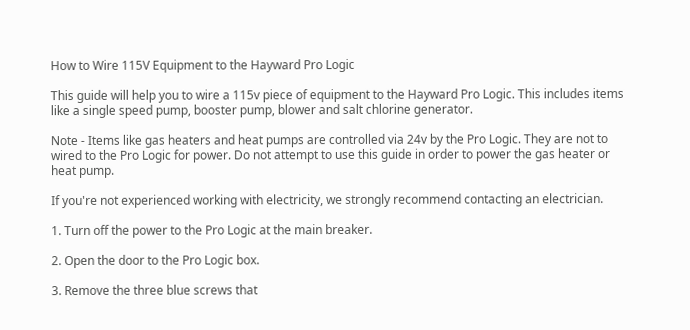How to Wire 115V Equipment to the Hayward Pro Logic

This guide will help you to wire a 115v piece of equipment to the Hayward Pro Logic. This includes items like a single speed pump, booster pump, blower and salt chlorine generator.

Note - Items like gas heaters and heat pumps are controlled via 24v by the Pro Logic. They are not to wired to the Pro Logic for power. Do not attempt to use this guide in order to power the gas heater or heat pump.

If you're not experienced working with electricity, we strongly recommend contacting an electrician.

1. Turn off the power to the Pro Logic at the main breaker.

2. Open the door to the Pro Logic box.

3. Remove the three blue screws that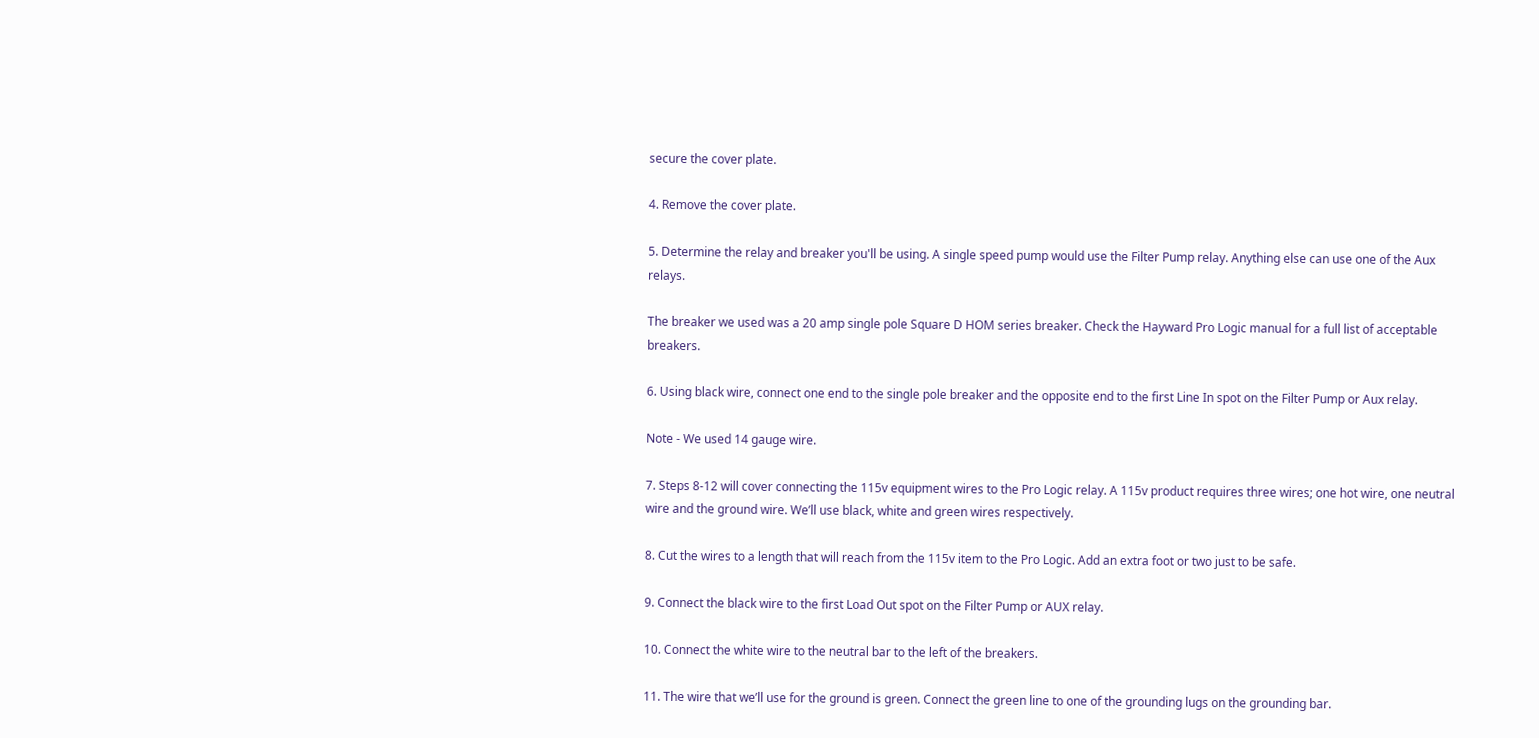secure the cover plate.

4. Remove the cover plate.

5. Determine the relay and breaker you'll be using. A single speed pump would use the Filter Pump relay. Anything else can use one of the Aux relays.

The breaker we used was a 20 amp single pole Square D HOM series breaker. Check the Hayward Pro Logic manual for a full list of acceptable breakers.

6. Using black wire, connect one end to the single pole breaker and the opposite end to the first Line In spot on the Filter Pump or Aux relay.

Note - We used 14 gauge wire.

7. Steps 8-12 will cover connecting the 115v equipment wires to the Pro Logic relay. A 115v product requires three wires; one hot wire, one neutral wire and the ground wire. We’ll use black, white and green wires respectively.

8. Cut the wires to a length that will reach from the 115v item to the Pro Logic. Add an extra foot or two just to be safe.

9. Connect the black wire to the first Load Out spot on the Filter Pump or AUX relay.

10. Connect the white wire to the neutral bar to the left of the breakers.

11. The wire that we’ll use for the ground is green. Connect the green line to one of the grounding lugs on the grounding bar.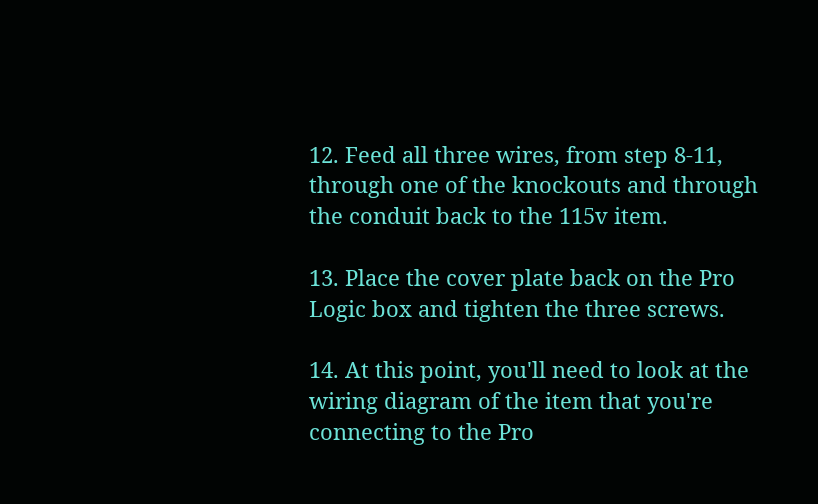12. Feed all three wires, from step 8-11, through one of the knockouts and through the conduit back to the 115v item.

13. Place the cover plate back on the Pro Logic box and tighten the three screws.

14. At this point, you'll need to look at the wiring diagram of the item that you're connecting to the Pro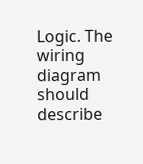Logic. The wiring diagram should describe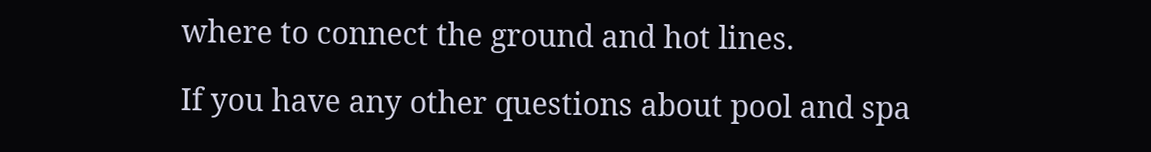where to connect the ground and hot lines.

If you have any other questions about pool and spa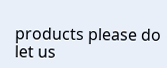products please do let us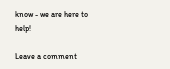know - we are here to help!

Leave a comment